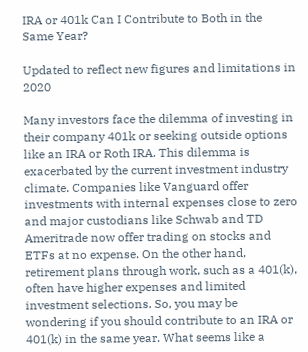IRA or 401k Can I Contribute to Both in the Same Year?

Updated to reflect new figures and limitations in 2020

Many investors face the dilemma of investing in their company 401k or seeking outside options like an IRA or Roth IRA. This dilemma is exacerbated by the current investment industry climate. Companies like Vanguard offer investments with internal expenses close to zero and major custodians like Schwab and TD Ameritrade now offer trading on stocks and ETFs at no expense. On the other hand, retirement plans through work, such as a 401(k), often have higher expenses and limited investment selections. So, you may be wondering if you should contribute to an IRA or 401(k) in the same year. What seems like a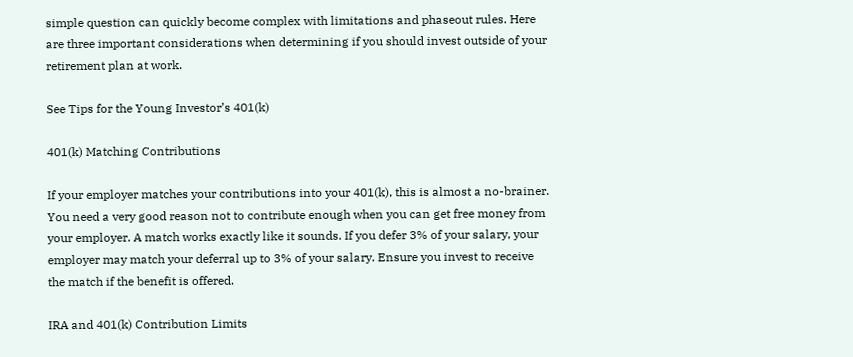simple question can quickly become complex with limitations and phaseout rules. Here are three important considerations when determining if you should invest outside of your retirement plan at work.

See Tips for the Young Investor’s 401(k)

401(k) Matching Contributions

If your employer matches your contributions into your 401(k), this is almost a no-brainer. You need a very good reason not to contribute enough when you can get free money from your employer. A match works exactly like it sounds. If you defer 3% of your salary, your employer may match your deferral up to 3% of your salary. Ensure you invest to receive the match if the benefit is offered.

IRA and 401(k) Contribution Limits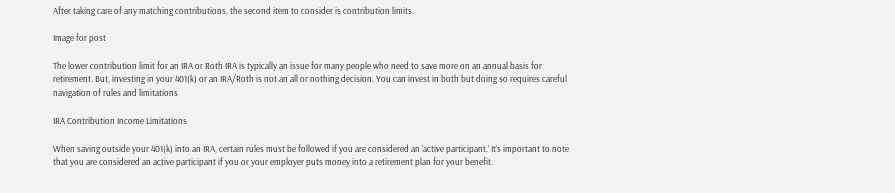After taking care of any matching contributions, the second item to consider is contribution limits.

Image for post

The lower contribution limit for an IRA or Roth IRA is typically an issue for many people who need to save more on an annual basis for retirement. But, investing in your 401(k) or an IRA/Roth is not an all or nothing decision. You can invest in both but doing so requires careful navigation of rules and limitations

IRA Contribution Income Limitations

When saving outside your 401(k) into an IRA, certain rules must be followed if you are considered an ‘active participant.’ It’s important to note that you are considered an active participant if you or your employer puts money into a retirement plan for your benefit.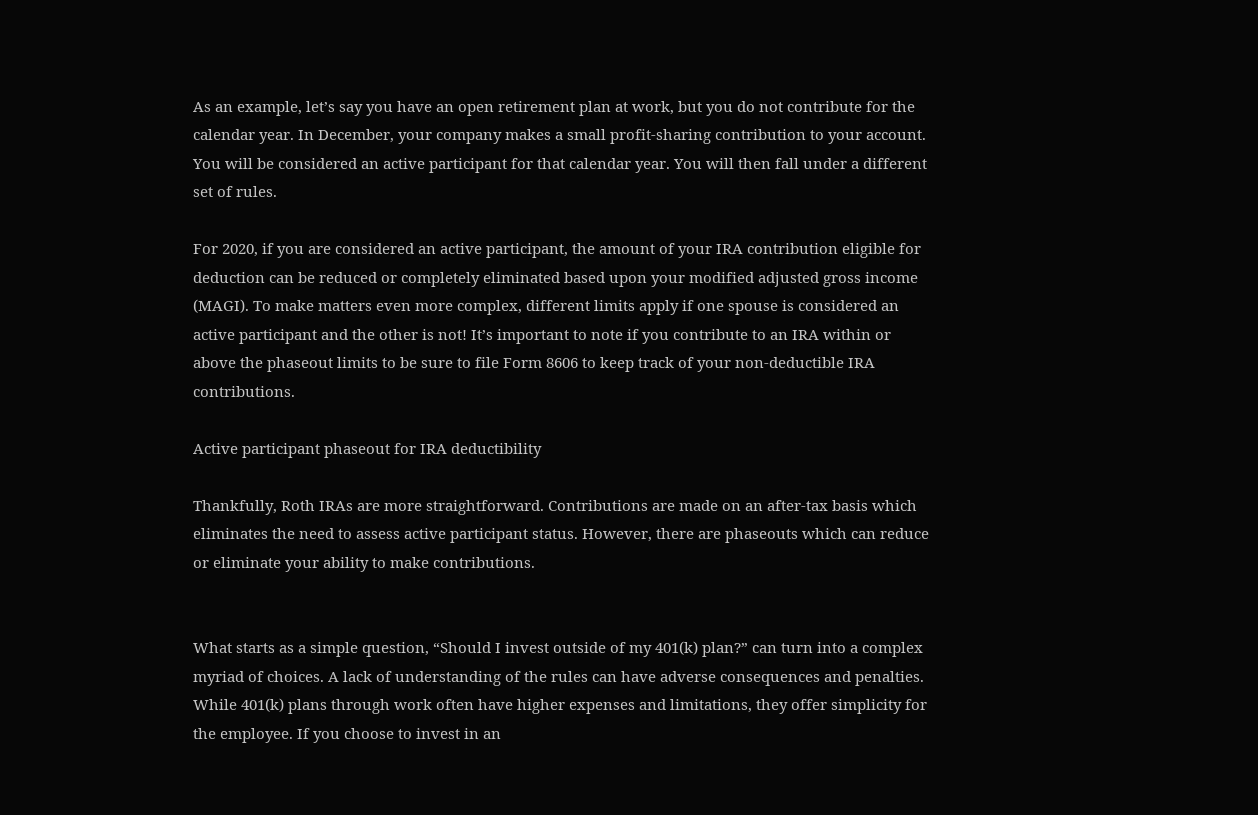As an example, let’s say you have an open retirement plan at work, but you do not contribute for the calendar year. In December, your company makes a small profit-sharing contribution to your account. You will be considered an active participant for that calendar year. You will then fall under a different set of rules.

For 2020, if you are considered an active participant, the amount of your IRA contribution eligible for deduction can be reduced or completely eliminated based upon your modified adjusted gross income (MAGI). To make matters even more complex, different limits apply if one spouse is considered an active participant and the other is not! It’s important to note if you contribute to an IRA within or above the phaseout limits to be sure to file Form 8606 to keep track of your non-deductible IRA contributions.

Active participant phaseout for IRA deductibility

Thankfully, Roth IRAs are more straightforward. Contributions are made on an after-tax basis which eliminates the need to assess active participant status. However, there are phaseouts which can reduce or eliminate your ability to make contributions.


What starts as a simple question, “Should I invest outside of my 401(k) plan?” can turn into a complex myriad of choices. A lack of understanding of the rules can have adverse consequences and penalties. While 401(k) plans through work often have higher expenses and limitations, they offer simplicity for the employee. If you choose to invest in an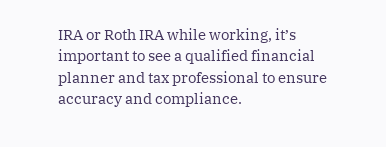IRA or Roth IRA while working, it’s important to see a qualified financial planner and tax professional to ensure accuracy and compliance.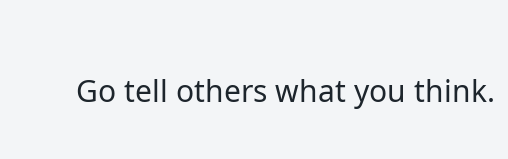Go tell others what you think.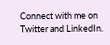Connect with me on Twitter and LinkedIn.